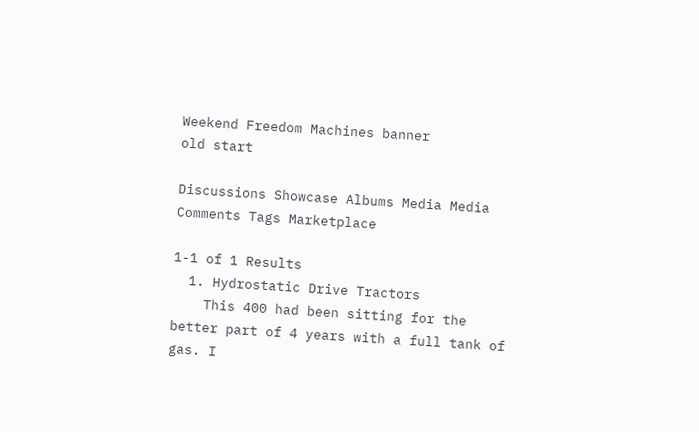Weekend Freedom Machines banner
old start

Discussions Showcase Albums Media Media Comments Tags Marketplace

1-1 of 1 Results
  1. Hydrostatic Drive Tractors
    This 400 had been sitting for the better part of 4 years with a full tank of gas. I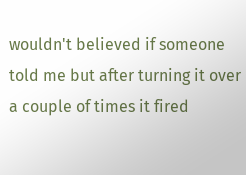wouldn't believed if someone told me but after turning it over a couple of times it fired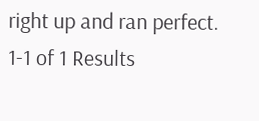right up and ran perfect.
1-1 of 1 Results